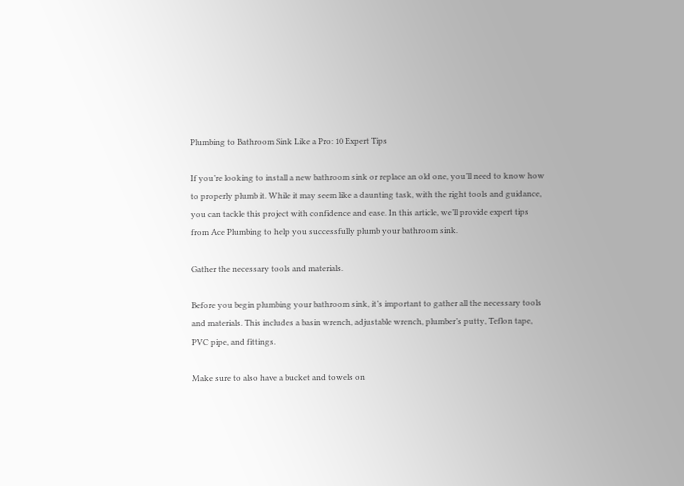Plumbing to Bathroom Sink Like a Pro: 10 Expert Tips

If you’re looking to install a new bathroom sink or replace an old one, you’ll need to know how to properly plumb it. While it may seem like a daunting task, with the right tools and guidance, you can tackle this project with confidence and ease. In this article, we’ll provide expert tips from Ace Plumbing to help you successfully plumb your bathroom sink.

Gather the necessary tools and materials.

Before you begin plumbing your bathroom sink, it’s important to gather all the necessary tools and materials. This includes a basin wrench, adjustable wrench, plumber’s putty, Teflon tape, PVC pipe, and fittings.

Make sure to also have a bucket and towels on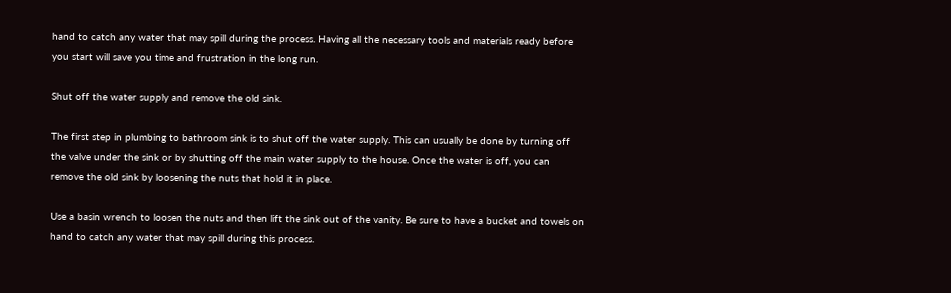hand to catch any water that may spill during the process. Having all the necessary tools and materials ready before you start will save you time and frustration in the long run.

Shut off the water supply and remove the old sink.

The first step in plumbing to bathroom sink is to shut off the water supply. This can usually be done by turning off the valve under the sink or by shutting off the main water supply to the house. Once the water is off, you can remove the old sink by loosening the nuts that hold it in place.

Use a basin wrench to loosen the nuts and then lift the sink out of the vanity. Be sure to have a bucket and towels on hand to catch any water that may spill during this process.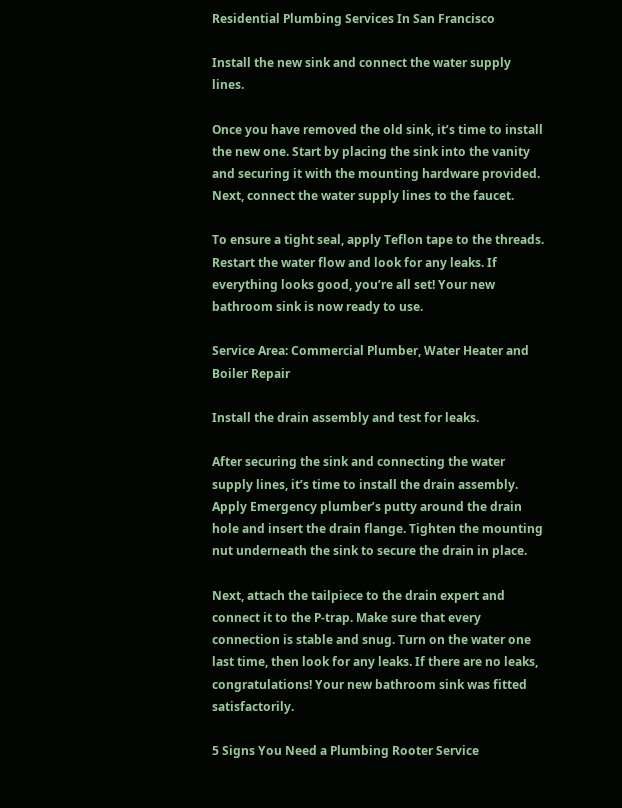Residential Plumbing Services In San Francisco

Install the new sink and connect the water supply lines.

Once you have removed the old sink, it’s time to install the new one. Start by placing the sink into the vanity and securing it with the mounting hardware provided. Next, connect the water supply lines to the faucet.

To ensure a tight seal, apply Teflon tape to the threads. Restart the water flow and look for any leaks. If everything looks good, you’re all set! Your new bathroom sink is now ready to use.

Service Area: Commercial Plumber, Water Heater and Boiler Repair

Install the drain assembly and test for leaks.

After securing the sink and connecting the water supply lines, it’s time to install the drain assembly. Apply Emergency plumber’s putty around the drain hole and insert the drain flange. Tighten the mounting nut underneath the sink to secure the drain in place.

Next, attach the tailpiece to the drain expert and connect it to the P-trap. Make sure that every connection is stable and snug. Turn on the water one last time, then look for any leaks. If there are no leaks, congratulations! Your new bathroom sink was fitted satisfactorily.

5 Signs You Need a Plumbing Rooter Service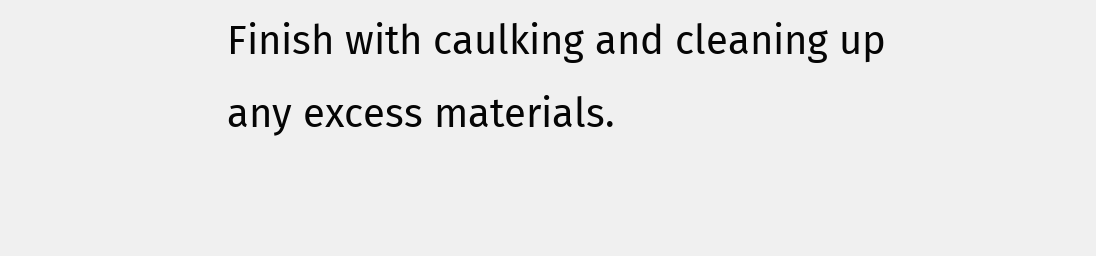Finish with caulking and cleaning up any excess materials.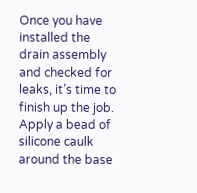Once you have installed the drain assembly and checked for leaks, it’s time to finish up the job. Apply a bead of silicone caulk around the base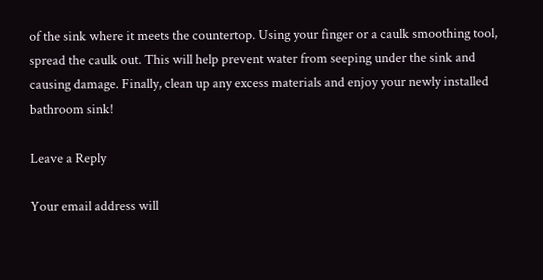of the sink where it meets the countertop. Using your finger or a caulk smoothing tool, spread the caulk out. This will help prevent water from seeping under the sink and causing damage. Finally, clean up any excess materials and enjoy your newly installed bathroom sink!

Leave a Reply

Your email address will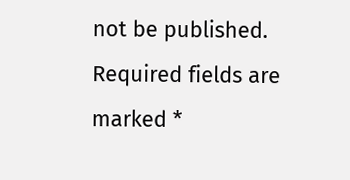not be published. Required fields are marked *